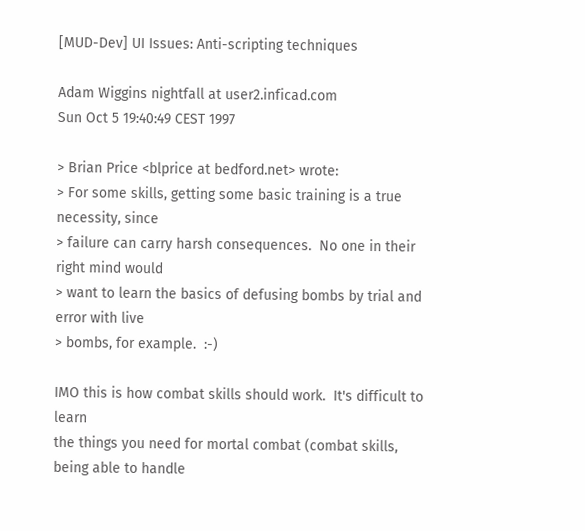[MUD-Dev] UI Issues: Anti-scripting techniques

Adam Wiggins nightfall at user2.inficad.com
Sun Oct 5 19:40:49 CEST 1997

> Brian Price <blprice at bedford.net> wrote:
> For some skills, getting some basic training is a true necessity, since
> failure can carry harsh consequences.  No one in their right mind would
> want to learn the basics of defusing bombs by trial and error with live
> bombs, for example.  :-)

IMO this is how combat skills should work.  It's difficult to learn
the things you need for mortal combat (combat skills, being able to handle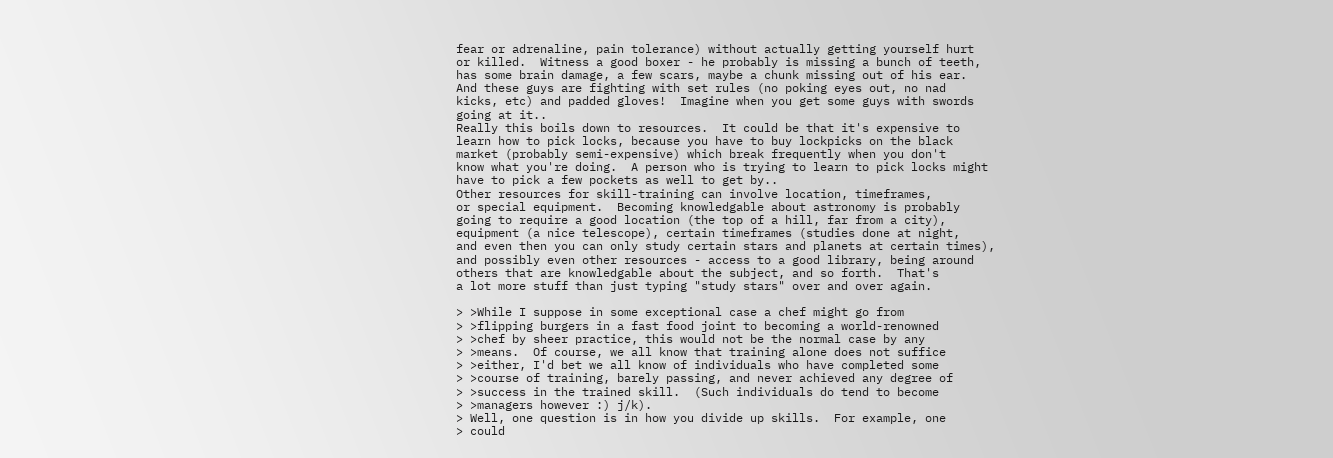fear or adrenaline, pain tolerance) without actually getting yourself hurt
or killed.  Witness a good boxer - he probably is missing a bunch of teeth,
has some brain damage, a few scars, maybe a chunk missing out of his ear.
And these guys are fighting with set rules (no poking eyes out, no nad
kicks, etc) and padded gloves!  Imagine when you get some guys with swords
going at it..
Really this boils down to resources.  It could be that it's expensive to
learn how to pick locks, because you have to buy lockpicks on the black
market (probably semi-expensive) which break frequently when you don't
know what you're doing.  A person who is trying to learn to pick locks might
have to pick a few pockets as well to get by..
Other resources for skill-training can involve location, timeframes,
or special equipment.  Becoming knowledgable about astronomy is probably
going to require a good location (the top of a hill, far from a city),
equipment (a nice telescope), certain timeframes (studies done at night,
and even then you can only study certain stars and planets at certain times),
and possibly even other resources - access to a good library, being around
others that are knowledgable about the subject, and so forth.  That's
a lot more stuff than just typing "study stars" over and over again.

> >While I suppose in some exceptional case a chef might go from
> >flipping burgers in a fast food joint to becoming a world-renowned
> >chef by sheer practice, this would not be the normal case by any
> >means.  Of course, we all know that training alone does not suffice
> >either, I'd bet we all know of individuals who have completed some
> >course of training, barely passing, and never achieved any degree of
> >success in the trained skill.  (Such individuals do tend to become
> >managers however :) j/k).
> Well, one question is in how you divide up skills.  For example, one
> could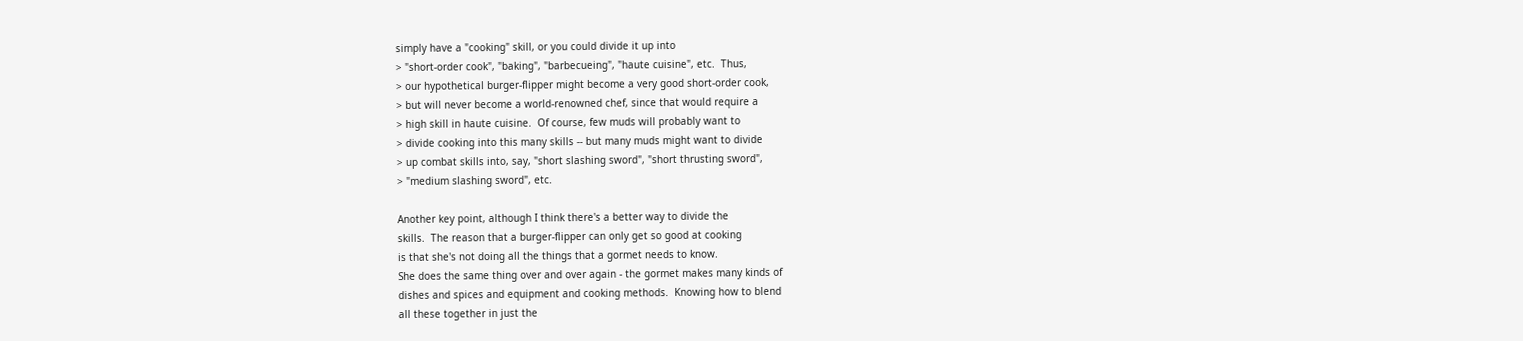simply have a "cooking" skill, or you could divide it up into
> "short-order cook", "baking", "barbecueing", "haute cuisine", etc.  Thus,
> our hypothetical burger-flipper might become a very good short-order cook,
> but will never become a world-renowned chef, since that would require a
> high skill in haute cuisine.  Of course, few muds will probably want to
> divide cooking into this many skills -- but many muds might want to divide
> up combat skills into, say, "short slashing sword", "short thrusting sword",
> "medium slashing sword", etc.

Another key point, although I think there's a better way to divide the
skills.  The reason that a burger-flipper can only get so good at cooking
is that she's not doing all the things that a gormet needs to know.
She does the same thing over and over again - the gormet makes many kinds of
dishes and spices and equipment and cooking methods.  Knowing how to blend
all these together in just the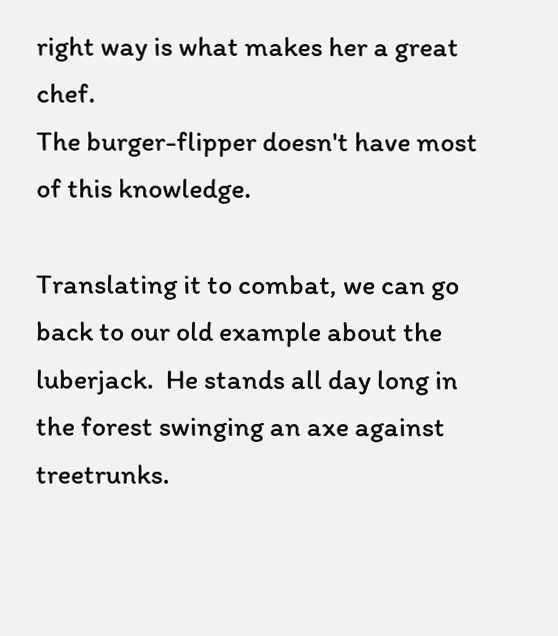right way is what makes her a great chef.
The burger-flipper doesn't have most of this knowledge.

Translating it to combat, we can go back to our old example about the
luberjack.  He stands all day long in the forest swinging an axe against
treetrunks.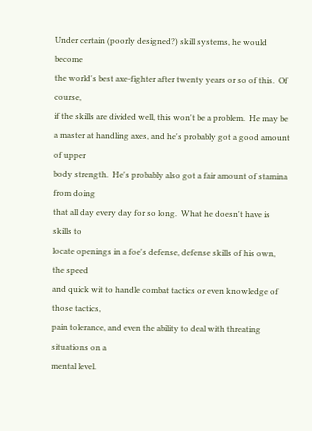Under certain (poorly designed?) skill systems, he would become
the world's best axe-fighter after twenty years or so of this.  Of course,
if the skills are divided well, this won't be a problem.  He may be
a master at handling axes, and he's probably got a good amount of upper
body strength.  He's probably also got a fair amount of stamina from doing
that all day every day for so long.  What he doesn't have is skills to
locate openings in a foe's defense, defense skills of his own, the speed
and quick wit to handle combat tactics or even knowledge of those tactics,
pain tolerance, and even the ability to deal with threating situations on a
mental level.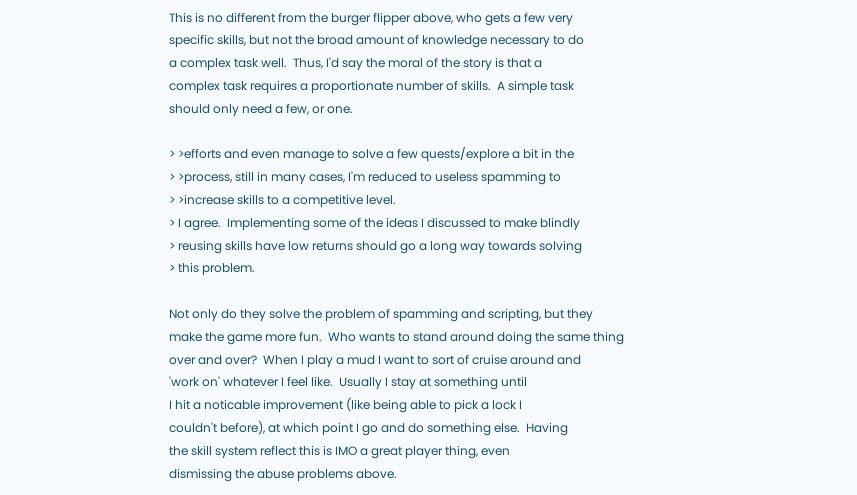This is no different from the burger flipper above, who gets a few very
specific skills, but not the broad amount of knowledge necessary to do
a complex task well.  Thus, I'd say the moral of the story is that a
complex task requires a proportionate number of skills.  A simple task
should only need a few, or one.

> >efforts and even manage to solve a few quests/explore a bit in the
> >process, still in many cases, I'm reduced to useless spamming to
> >increase skills to a competitive level.
> I agree.  Implementing some of the ideas I discussed to make blindly
> reusing skills have low returns should go a long way towards solving
> this problem.

Not only do they solve the problem of spamming and scripting, but they
make the game more fun.  Who wants to stand around doing the same thing
over and over?  When I play a mud I want to sort of cruise around and
'work on' whatever I feel like.  Usually I stay at something until
I hit a noticable improvement (like being able to pick a lock I
couldn't before), at which point I go and do something else.  Having
the skill system reflect this is IMO a great player thing, even
dismissing the abuse problems above.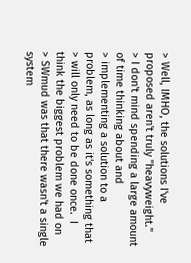> Well, IMHO, the solutions I've proposed aren't truly "heavyweight."
> I don't mind spending a large amount of time thinking about and
> implementing a solution to a problem, as long as it's something that
> will only need to be done once.  I think the biggest problem we had on
> SWmud was that there wasn't a single system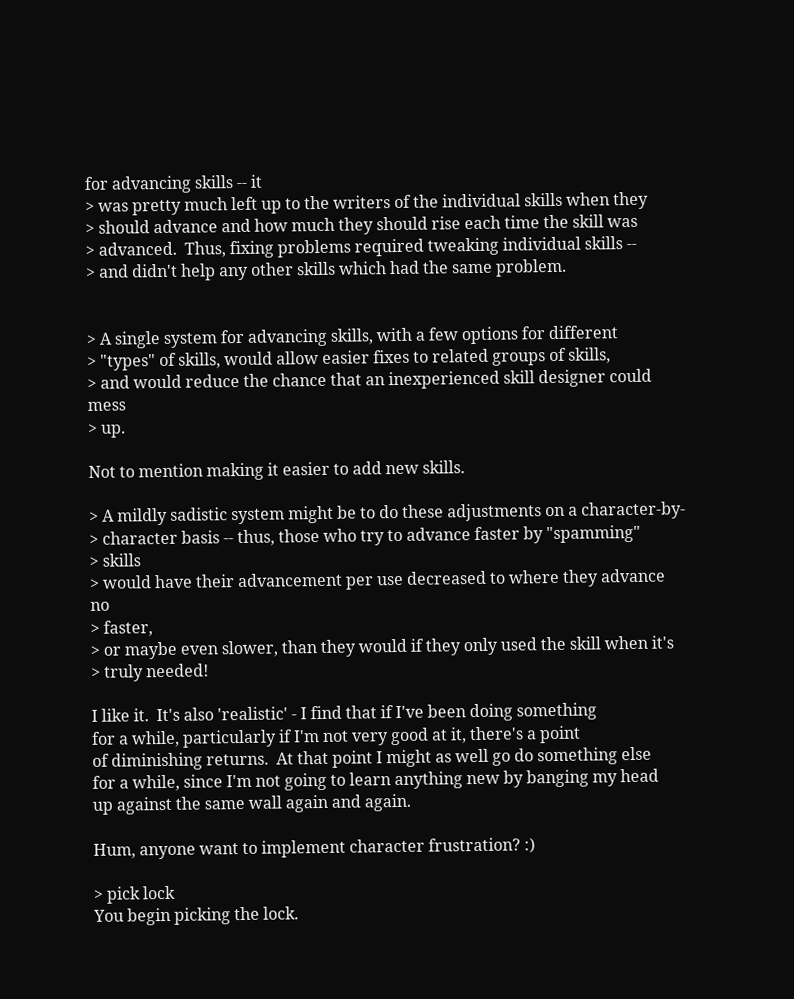for advancing skills -- it
> was pretty much left up to the writers of the individual skills when they
> should advance and how much they should rise each time the skill was
> advanced.  Thus, fixing problems required tweaking individual skills --
> and didn't help any other skills which had the same problem.


> A single system for advancing skills, with a few options for different
> "types" of skills, would allow easier fixes to related groups of skills,
> and would reduce the chance that an inexperienced skill designer could mess
> up.

Not to mention making it easier to add new skills.

> A mildly sadistic system might be to do these adjustments on a character-by-
> character basis -- thus, those who try to advance faster by "spamming"
> skills
> would have their advancement per use decreased to where they advance no
> faster,
> or maybe even slower, than they would if they only used the skill when it's
> truly needed!

I like it.  It's also 'realistic' - I find that if I've been doing something
for a while, particularly if I'm not very good at it, there's a point
of diminishing returns.  At that point I might as well go do something else
for a while, since I'm not going to learn anything new by banging my head
up against the same wall again and again.

Hum, anyone want to implement character frustration? :)

> pick lock
You begin picking the lock.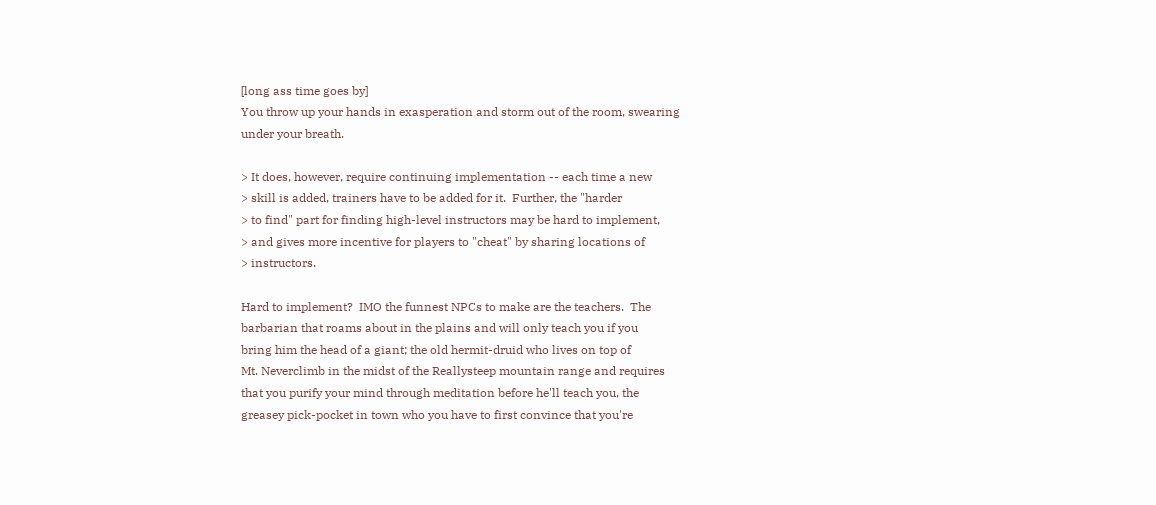[long ass time goes by]
You throw up your hands in exasperation and storm out of the room, swearing
under your breath.

> It does, however, require continuing implementation -- each time a new
> skill is added, trainers have to be added for it.  Further, the "harder
> to find" part for finding high-level instructors may be hard to implement,
> and gives more incentive for players to "cheat" by sharing locations of
> instructors.

Hard to implement?  IMO the funnest NPCs to make are the teachers.  The
barbarian that roams about in the plains and will only teach you if you
bring him the head of a giant; the old hermit-druid who lives on top of
Mt. Neverclimb in the midst of the Reallysteep mountain range and requires
that you purify your mind through meditation before he'll teach you, the
greasey pick-pocket in town who you have to first convince that you're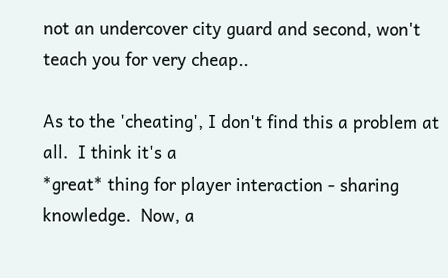not an undercover city guard and second, won't teach you for very cheap..

As to the 'cheating', I don't find this a problem at all.  I think it's a
*great* thing for player interaction - sharing knowledge.  Now, a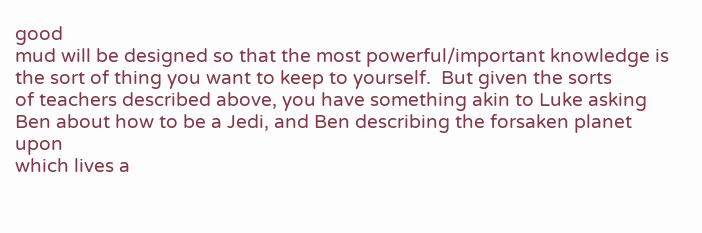good
mud will be designed so that the most powerful/important knowledge is
the sort of thing you want to keep to yourself.  But given the sorts
of teachers described above, you have something akin to Luke asking
Ben about how to be a Jedi, and Ben describing the forsaken planet upon
which lives a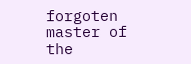forgoten master of the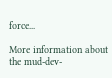force...

More information about the mud-dev-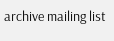archive mailing list